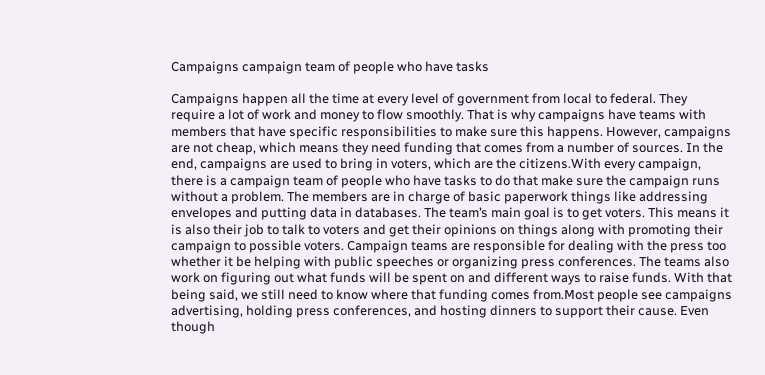Campaigns campaign team of people who have tasks

Campaigns happen all the time at every level of government from local to federal. They require a lot of work and money to flow smoothly. That is why campaigns have teams with members that have specific responsibilities to make sure this happens. However, campaigns are not cheap, which means they need funding that comes from a number of sources. In the end, campaigns are used to bring in voters, which are the citizens.With every campaign, there is a campaign team of people who have tasks to do that make sure the campaign runs without a problem. The members are in charge of basic paperwork things like addressing envelopes and putting data in databases. The team’s main goal is to get voters. This means it is also their job to talk to voters and get their opinions on things along with promoting their campaign to possible voters. Campaign teams are responsible for dealing with the press too whether it be helping with public speeches or organizing press conferences. The teams also work on figuring out what funds will be spent on and different ways to raise funds. With that being said, we still need to know where that funding comes from.Most people see campaigns advertising, holding press conferences, and hosting dinners to support their cause. Even though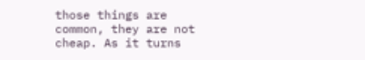those things are common, they are not cheap. As it turns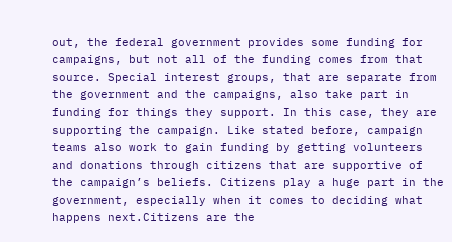out, the federal government provides some funding for campaigns, but not all of the funding comes from that source. Special interest groups, that are separate from the government and the campaigns, also take part in funding for things they support. In this case, they are supporting the campaign. Like stated before, campaign teams also work to gain funding by getting volunteers and donations through citizens that are supportive of the campaign’s beliefs. Citizens play a huge part in the government, especially when it comes to deciding what happens next.Citizens are the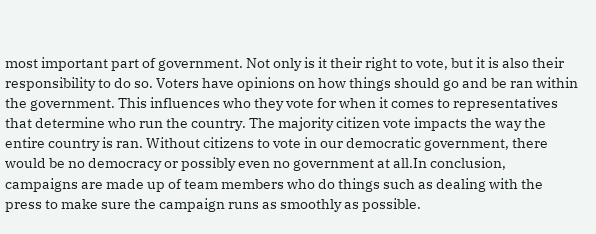most important part of government. Not only is it their right to vote, but it is also their responsibility to do so. Voters have opinions on how things should go and be ran within the government. This influences who they vote for when it comes to representatives that determine who run the country. The majority citizen vote impacts the way the entire country is ran. Without citizens to vote in our democratic government, there would be no democracy or possibly even no government at all.In conclusion, campaigns are made up of team members who do things such as dealing with the press to make sure the campaign runs as smoothly as possible.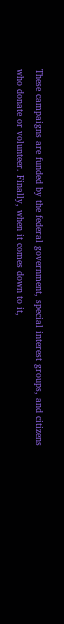These campaigns are funded by the federal government, special interest groups, and citizens who donate or volunteer. Finally, when it comes down to it,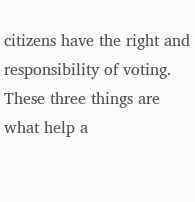citizens have the right and responsibility of voting. These three things are what help a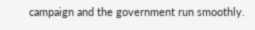campaign and the government run smoothly.